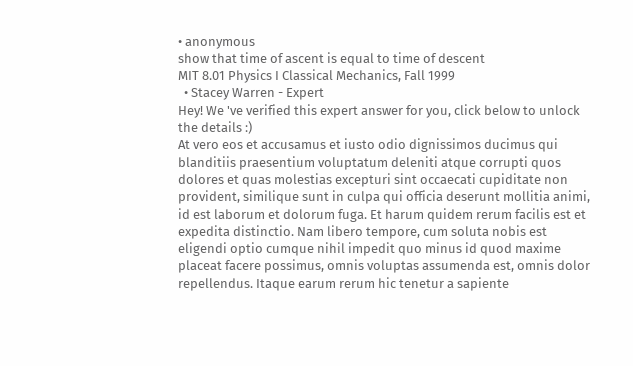• anonymous
show that time of ascent is equal to time of descent
MIT 8.01 Physics I Classical Mechanics, Fall 1999
  • Stacey Warren - Expert
Hey! We 've verified this expert answer for you, click below to unlock the details :)
At vero eos et accusamus et iusto odio dignissimos ducimus qui blanditiis praesentium voluptatum deleniti atque corrupti quos dolores et quas molestias excepturi sint occaecati cupiditate non provident, similique sunt in culpa qui officia deserunt mollitia animi, id est laborum et dolorum fuga. Et harum quidem rerum facilis est et expedita distinctio. Nam libero tempore, cum soluta nobis est eligendi optio cumque nihil impedit quo minus id quod maxime placeat facere possimus, omnis voluptas assumenda est, omnis dolor repellendus. Itaque earum rerum hic tenetur a sapiente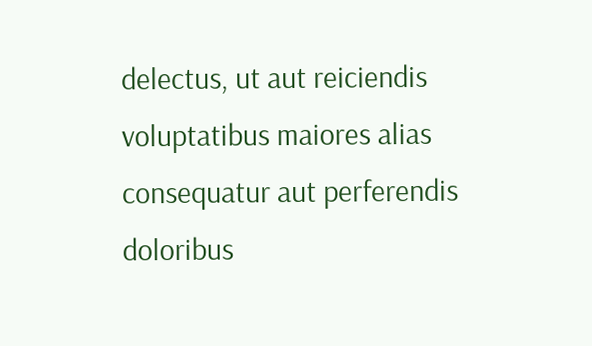delectus, ut aut reiciendis voluptatibus maiores alias consequatur aut perferendis doloribus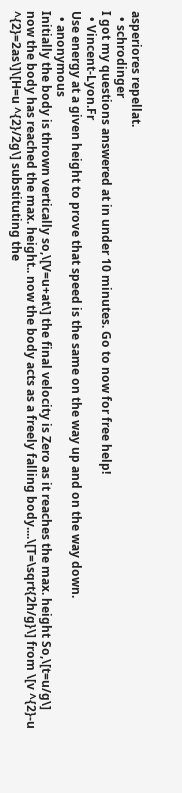asperiores repellat.
  • schrodinger
I got my questions answered at in under 10 minutes. Go to now for free help!
  • Vincent-Lyon.Fr
Use energy at a given height to prove that speed is the same on the way up and on the way down.
  • anonymous
Initially the body is thrown vertically so,\[V=u+at\] the final velocity is Zero as it reaches the max. height So,\[t=u/g\] now the body has reached the max. height.. now the body acts as a freely falling body....\[T=\sqrt{2h/g}\] from \[v ^{2}-u ^{2}=2as\]\[H=u ^{2}/2g\] substituting the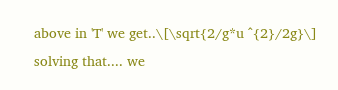above in 'T' we get..\[\sqrt{2/g*u ^{2}/2g}\] solving that.... we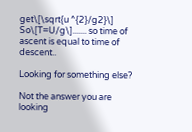get\[\sqrt{u ^{2}/g2}\] So\[T=U/g\]....... so time of ascent is equal to time of descent..

Looking for something else?

Not the answer you are looking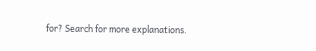for? Search for more explanations.